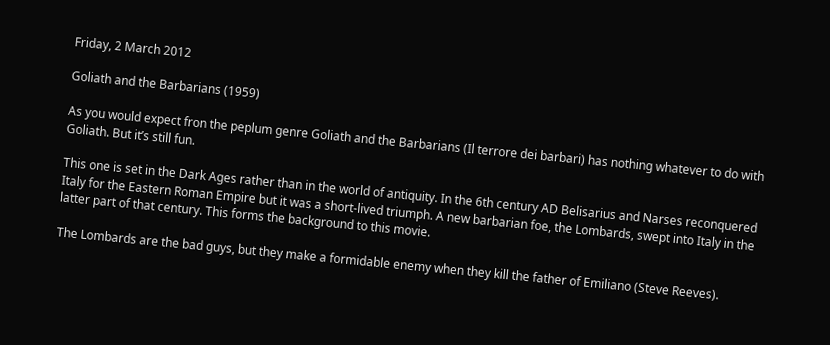Friday, 2 March 2012

Goliath and the Barbarians (1959)

As you would expect fron the peplum genre Goliath and the Barbarians (Il terrore dei barbari) has nothing whatever to do with Goliath. But it’s still fun.

This one is set in the Dark Ages rather than in the world of antiquity. In the 6th century AD Belisarius and Narses reconquered Italy for the Eastern Roman Empire but it was a short-lived triumph. A new barbarian foe, the Lombards, swept into Italy in the latter part of that century. This forms the background to this movie.

The Lombards are the bad guys, but they make a formidable enemy when they kill the father of Emiliano (Steve Reeves).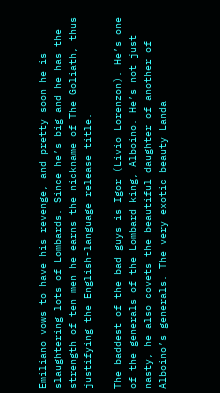Emiliano vows to have his revenge, and pretty soon he is slaughtering lots of Lombards. Since he’s big and he has the strength of ten men he earns the nickname of The Goliath, thus justifying the English-language release title.

The baddest of the bad guys is Igor (Livio Lorenzon). He’s one of the generals of the Lombard king, Alboino. He’s not just nasty, he also covets the beautiful daughter of another of Alboino’s generals. The very exotic beauty Landa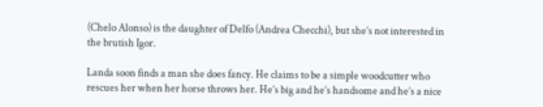(Chelo Alonso) is the daughter of Delfo (Andrea Checchi), but she’s not interested in the brutish Igor.

Landa soon finds a man she does fancy. He claims to be a simple woodcutter who rescues her when her horse throws her. He’s big and he’s handsome and he’s a nice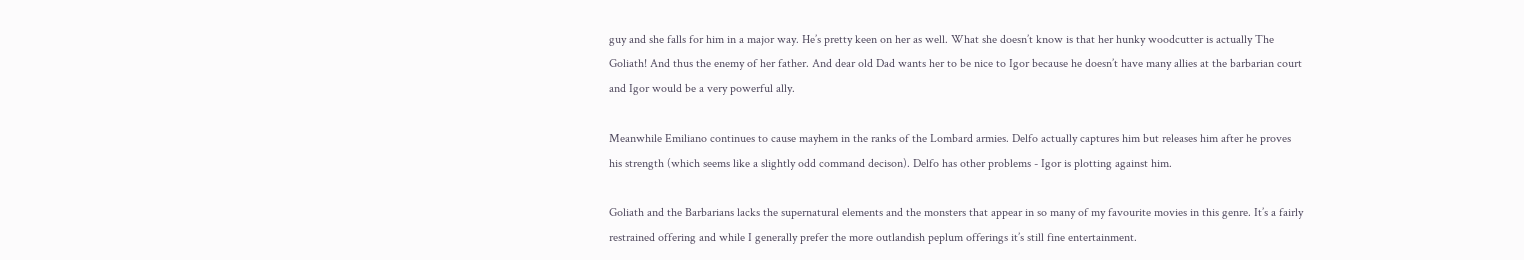guy and she falls for him in a major way. He’s pretty keen on her as well. What she doesn’t know is that her hunky woodcutter is actually The Goliath! And thus the enemy of her father. And dear old Dad wants her to be nice to Igor because he doesn’t have many allies at the barbarian court and Igor would be a very powerful ally.

Meanwhile Emiliano continues to cause mayhem in the ranks of the Lombard armies. Delfo actually captures him but releases him after he proves his strength (which seems like a slightly odd command decison). Delfo has other problems - Igor is plotting against him.

Goliath and the Barbarians lacks the supernatural elements and the monsters that appear in so many of my favourite movies in this genre. It’s a fairly restrained offering and while I generally prefer the more outlandish peplum offerings it’s still fine entertainment.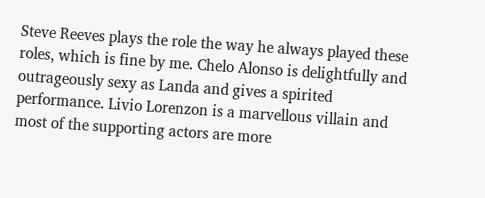Steve Reeves plays the role the way he always played these roles, which is fine by me. Chelo Alonso is delightfully and outrageously sexy as Landa and gives a spirited performance. Livio Lorenzon is a marvellous villain and most of the supporting actors are more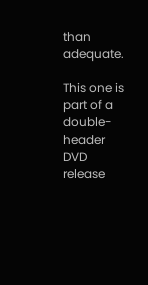than adequate.

This one is part of a double-header DVD release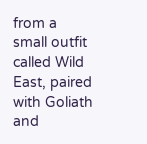from a small outfit called Wild East, paired with Goliath and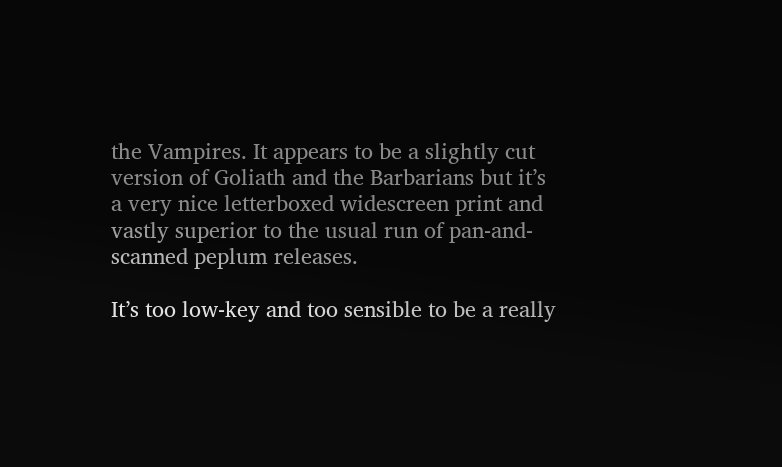the Vampires. It appears to be a slightly cut version of Goliath and the Barbarians but it’s a very nice letterboxed widescreen print and vastly superior to the usual run of pan-and-scanned peplum releases.

It’s too low-key and too sensible to be a really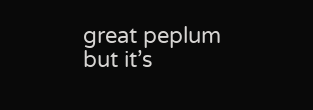great peplum but it’s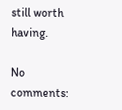still worth having.

No comments: